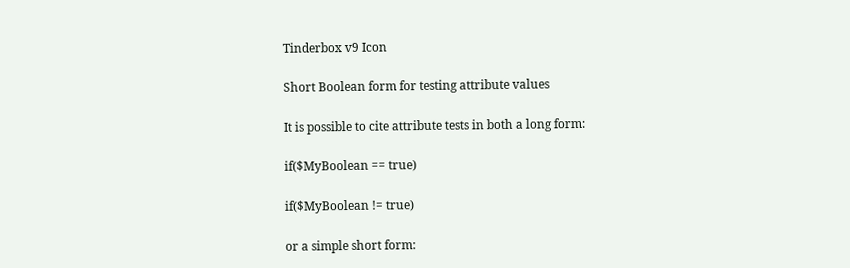Tinderbox v9 Icon

Short Boolean form for testing attribute values

It is possible to cite attribute tests in both a long form:

if($MyBoolean == true)

if($MyBoolean != true)

or a simple short form: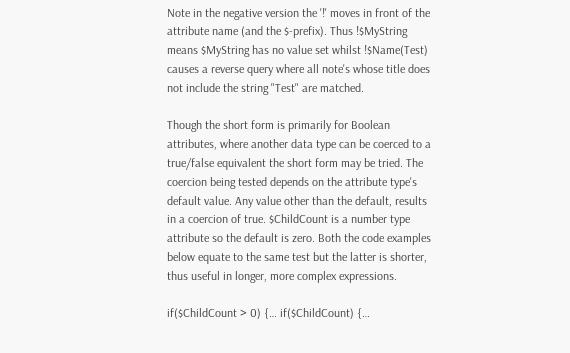Note in the negative version the '!' moves in front of the attribute name (and the $-prefix). Thus !$MyString means $MyString has no value set whilst !$Name(Test) causes a reverse query where all note's whose title does not include the string "Test" are matched.

Though the short form is primarily for Boolean attributes, where another data type can be coerced to a true/false equivalent the short form may be tried. The coercion being tested depends on the attribute type's default value. Any value other than the default, results in a coercion of true. $ChildCount is a number type attribute so the default is zero. Both the code examples below equate to the same test but the latter is shorter, thus useful in longer, more complex expressions.

if($ChildCount > 0) {… if($ChildCount) {…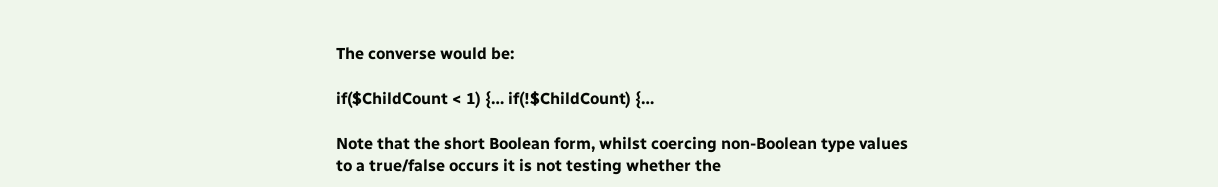The converse would be:

if($ChildCount < 1) {… if(!$ChildCount) {…

Note that the short Boolean form, whilst coercing non-Boolean type values to a true/false occurs it is not testing whether the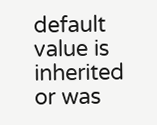default value is inherited or was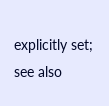explicitly set; see also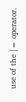use of the |= operator.